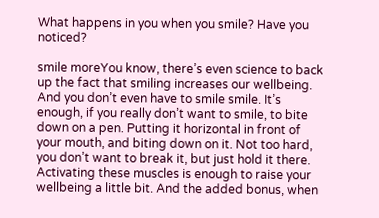What happens in you when you smile? Have you noticed?

smile moreYou know, there’s even science to back up the fact that smiling increases our wellbeing. And you don’t even have to smile smile. It’s enough, if you really don’t want to smile, to bite down on a pen. Putting it horizontal in front of your mouth, and biting down on it. Not too hard, you don’t want to break it, but just hold it there. Activating these muscles is enough to raise your wellbeing a little bit. And the added bonus, when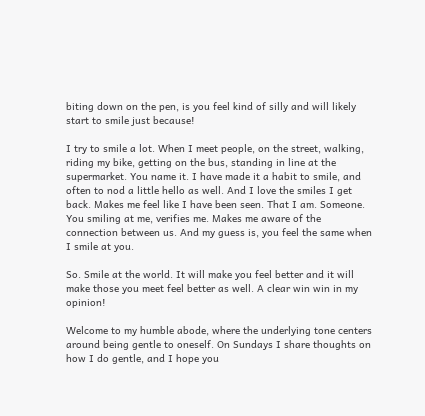biting down on the pen, is you feel kind of silly and will likely start to smile just because!

I try to smile a lot. When I meet people, on the street, walking, riding my bike, getting on the bus, standing in line at the supermarket. You name it. I have made it a habit to smile, and often to nod a little hello as well. And I love the smiles I get back. Makes me feel like I have been seen. That I am. Someone. You smiling at me, verifies me. Makes me aware of the connection between us. And my guess is, you feel the same when I smile at you.

So. Smile at the world. It will make you feel better and it will make those you meet feel better as well. A clear win win in my opinion!

Welcome to my humble abode, where the underlying tone centers around being gentle to oneself. On Sundays I share thoughts on how I do gentle, and I hope you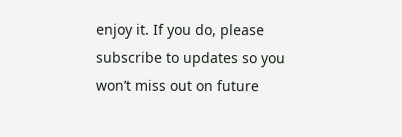enjoy it. If you do, please subscribe to updates so you won’t miss out on future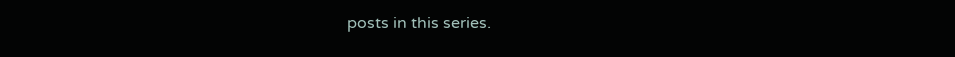posts in this series.